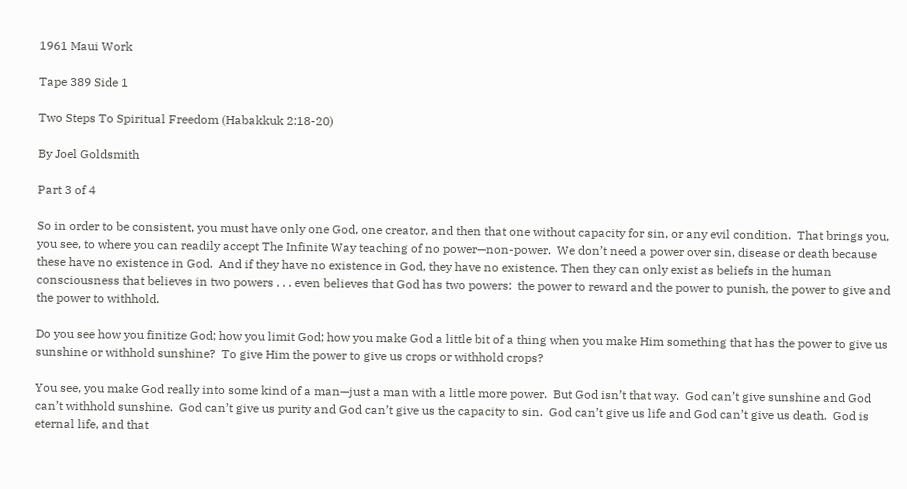1961 Maui Work

Tape 389 Side 1

Two Steps To Spiritual Freedom (Habakkuk 2:18-20)

By Joel Goldsmith

Part 3 of 4

So in order to be consistent, you must have only one God, one creator, and then that one without capacity for sin, or any evil condition.  That brings you, you see, to where you can readily accept The Infinite Way teaching of no power—non-power.  We don’t need a power over sin, disease or death because these have no existence in God.  And if they have no existence in God, they have no existence. Then they can only exist as beliefs in the human consciousness that believes in two powers . . . even believes that God has two powers:  the power to reward and the power to punish, the power to give and the power to withhold.

Do you see how you finitize God; how you limit God; how you make God a little bit of a thing when you make Him something that has the power to give us sunshine or withhold sunshine?  To give Him the power to give us crops or withhold crops?

You see, you make God really into some kind of a man—just a man with a little more power.  But God isn’t that way.  God can’t give sunshine and God can’t withhold sunshine.  God can’t give us purity and God can’t give us the capacity to sin.  God can’t give us life and God can’t give us death.  God is eternal life, and that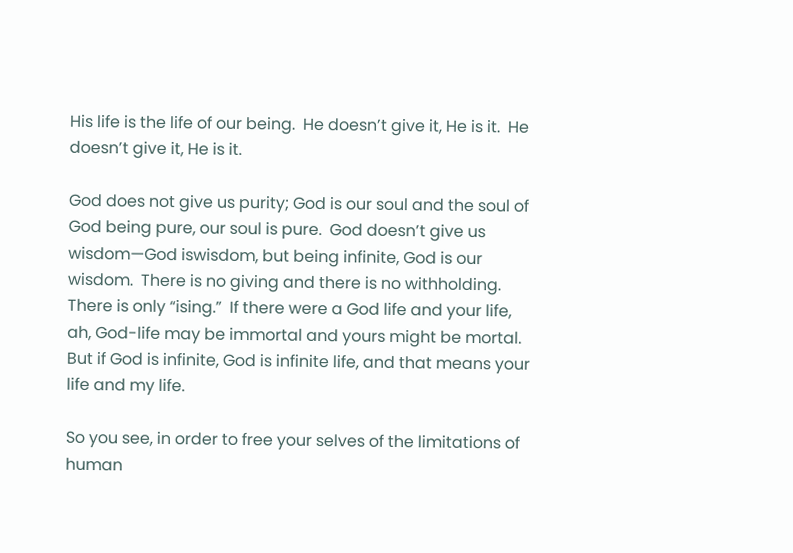His life is the life of our being.  He doesn’t give it, He is it.  He doesn’t give it, He is it.

God does not give us purity; God is our soul and the soul of God being pure, our soul is pure.  God doesn’t give us wisdom—God iswisdom, but being infinite, God is our wisdom.  There is no giving and there is no withholding.  There is only “ising.”  If there were a God life and your life, ah, God-life may be immortal and yours might be mortal.  But if God is infinite, God is infinite life, and that means your life and my life.

So you see, in order to free your selves of the limitations of human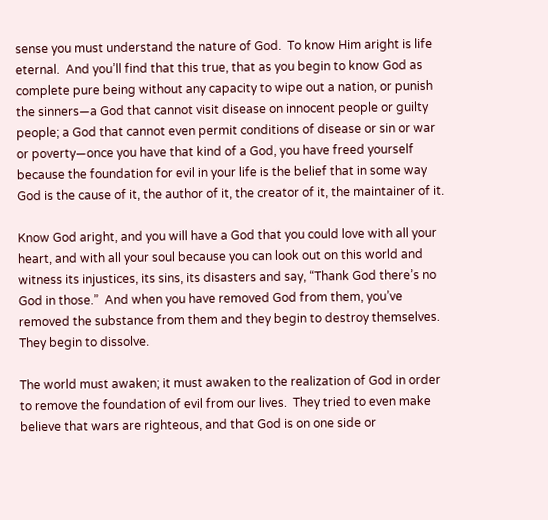sense you must understand the nature of God.  To know Him aright is life eternal.  And you’ll find that this true, that as you begin to know God as complete pure being without any capacity to wipe out a nation, or punish the sinners—a God that cannot visit disease on innocent people or guilty people; a God that cannot even permit conditions of disease or sin or war or poverty—once you have that kind of a God, you have freed yourself because the foundation for evil in your life is the belief that in some way God is the cause of it, the author of it, the creator of it, the maintainer of it.

Know God aright, and you will have a God that you could love with all your heart, and with all your soul because you can look out on this world and witness its injustices, its sins, its disasters and say, “Thank God there’s no God in those.”  And when you have removed God from them, you’ve removed the substance from them and they begin to destroy themselves.  They begin to dissolve.

The world must awaken; it must awaken to the realization of God in order to remove the foundation of evil from our lives.  They tried to even make believe that wars are righteous, and that God is on one side or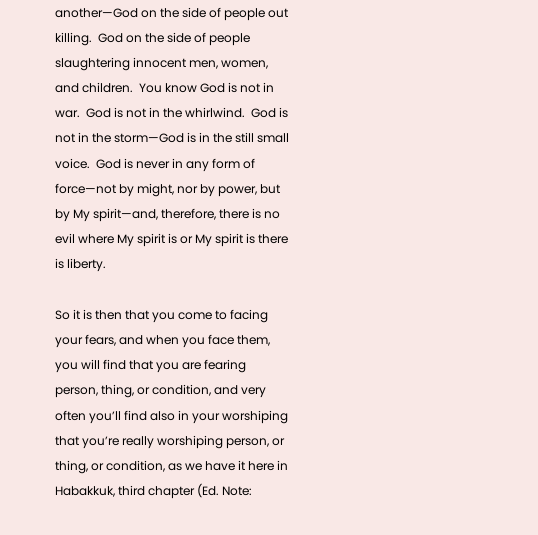another—God on the side of people out killing.  God on the side of people slaughtering innocent men, women, and children.  You know God is not in war.  God is not in the whirlwind.  God is not in the storm—God is in the still small voice.  God is never in any form of force—not by might, nor by power, but by My spirit—and, therefore, there is no evil where My spirit is or My spirit is there is liberty.

So it is then that you come to facing your fears, and when you face them, you will find that you are fearing person, thing, or condition, and very often you’ll find also in your worshiping that you’re really worshiping person, or thing, or condition, as we have it here in Habakkuk, third chapter (Ed. Note: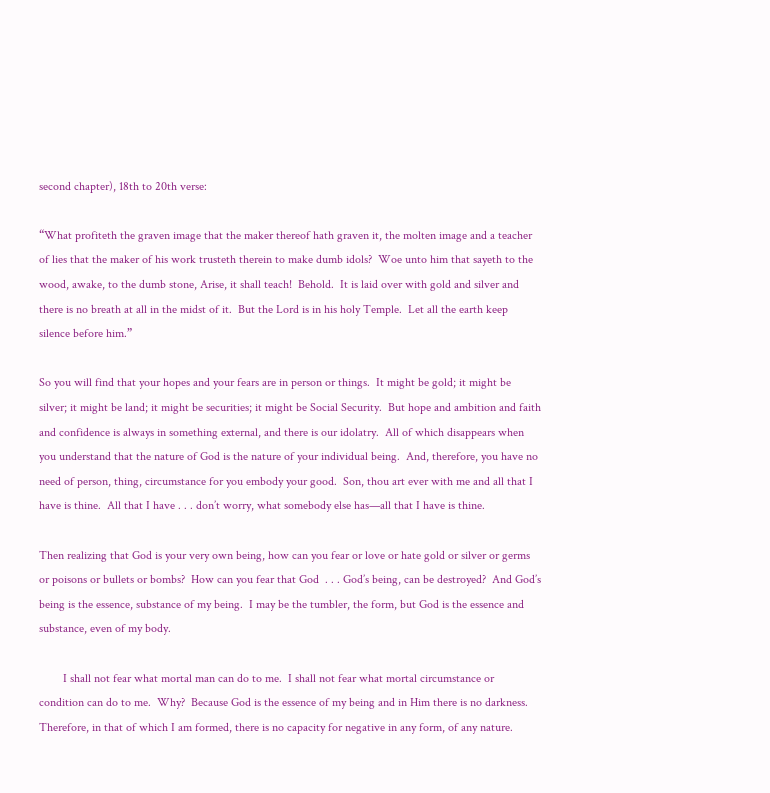second chapter), 18th to 20th verse:

“What profiteth the graven image that the maker thereof hath graven it, the molten image and a teacher of lies that the maker of his work trusteth therein to make dumb idols?  Woe unto him that sayeth to the wood, awake, to the dumb stone, Arise, it shall teach!  Behold.  It is laid over with gold and silver and there is no breath at all in the midst of it.  But the Lord is in his holy Temple.  Let all the earth keep silence before him.”

So you will find that your hopes and your fears are in person or things.  It might be gold; it might be silver; it might be land; it might be securities; it might be Social Security.  But hope and ambition and faith and confidence is always in something external, and there is our idolatry.  All of which disappears when you understand that the nature of God is the nature of your individual being.  And, therefore, you have no need of person, thing, circumstance for you embody your good.  Son, thou art ever with me and all that I have is thine.  All that I have . . . don’t worry, what somebody else has—all that I have is thine.

Then realizing that God is your very own being, how can you fear or love or hate gold or silver or germs or poisons or bullets or bombs?  How can you fear that God  . . . God’s being, can be destroyed?  And God’s being is the essence, substance of my being.  I may be the tumbler, the form, but God is the essence and substance, even of my body.

        I shall not fear what mortal man can do to me.  I shall not fear what mortal circumstance or condition can do to me.  Why?  Because God is the essence of my being and in Him there is no darkness.  Therefore, in that of which I am formed, there is no capacity for negative in any form, of any nature.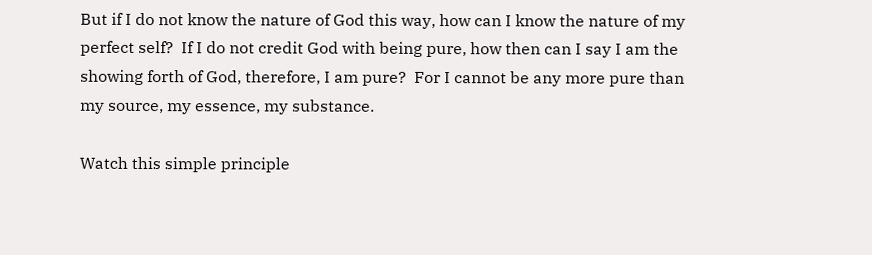But if I do not know the nature of God this way, how can I know the nature of my perfect self?  If I do not credit God with being pure, how then can I say I am the showing forth of God, therefore, I am pure?  For I cannot be any more pure than my source, my essence, my substance.

Watch this simple principle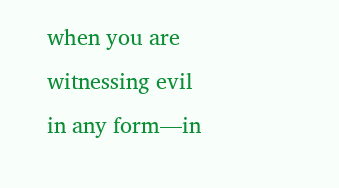when you are witnessing evil in any form—in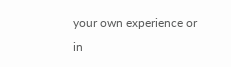your own experience or in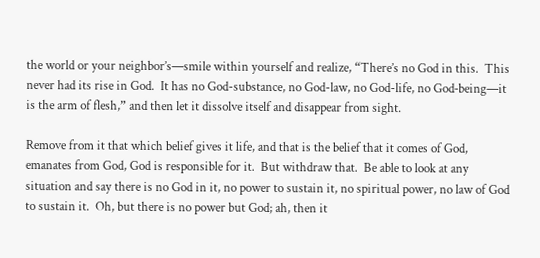the world or your neighbor’s—smile within yourself and realize, “There’s no God in this.  This never had its rise in God.  It has no God-substance, no God-law, no God-life, no God‑being—it is the arm of flesh,” and then let it dissolve itself and disappear from sight.

Remove from it that which belief gives it life, and that is the belief that it comes of God, emanates from God, God is responsible for it.  But withdraw that.  Be able to look at any situation and say there is no God in it, no power to sustain it, no spiritual power, no law of God to sustain it.  Oh, but there is no power but God; ah, then it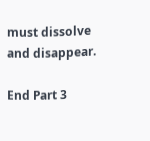must dissolve and disappear.

End Part 3